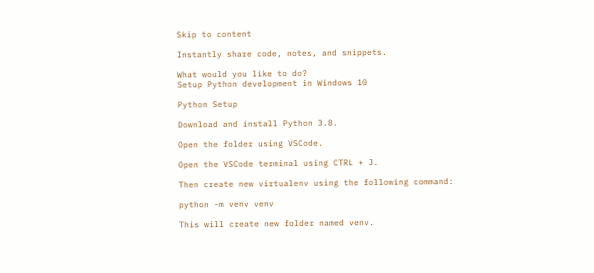Skip to content

Instantly share code, notes, and snippets.

What would you like to do?
Setup Python development in Windows 10

Python Setup

Download and install Python 3.8.

Open the folder using VSCode.

Open the VSCode terminal using CTRL + J.

Then create new virtualenv using the following command:

python -m venv venv

This will create new folder named venv.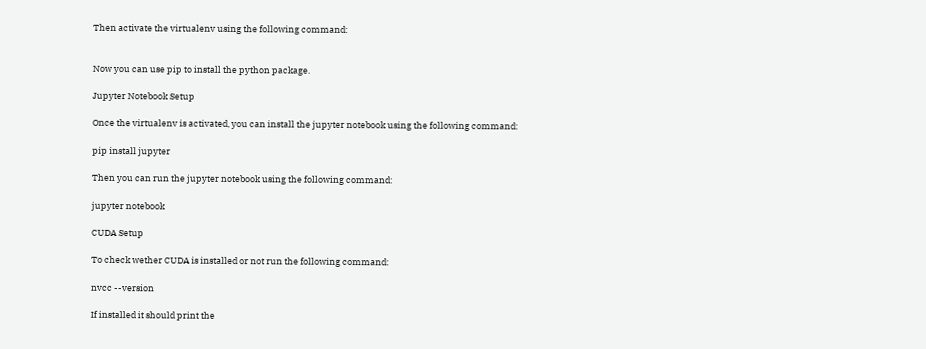Then activate the virtualenv using the following command:


Now you can use pip to install the python package.

Jupyter Notebook Setup

Once the virtualenv is activated, you can install the jupyter notebook using the following command:

pip install jupyter

Then you can run the jupyter notebook using the following command:

jupyter notebook

CUDA Setup

To check wether CUDA is installed or not run the following command:

nvcc --version

If installed it should print the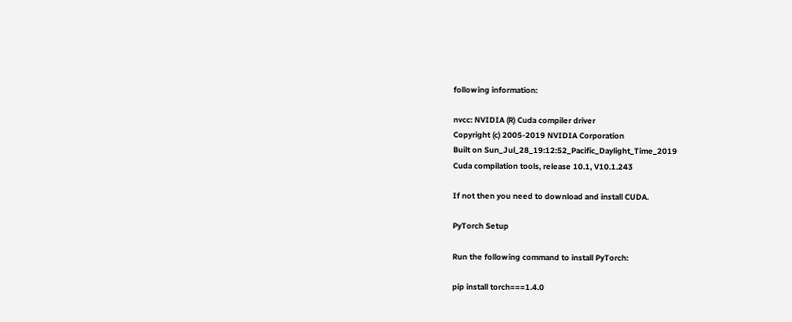following information:

nvcc: NVIDIA (R) Cuda compiler driver
Copyright (c) 2005-2019 NVIDIA Corporation
Built on Sun_Jul_28_19:12:52_Pacific_Daylight_Time_2019
Cuda compilation tools, release 10.1, V10.1.243

If not then you need to download and install CUDA.

PyTorch Setup

Run the following command to install PyTorch:

pip install torch===1.4.0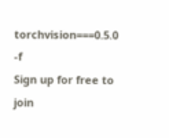torchvision===0.5.0 -f
Sign up for free to join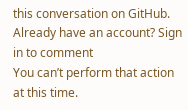this conversation on GitHub. Already have an account? Sign in to comment
You can’t perform that action at this time.